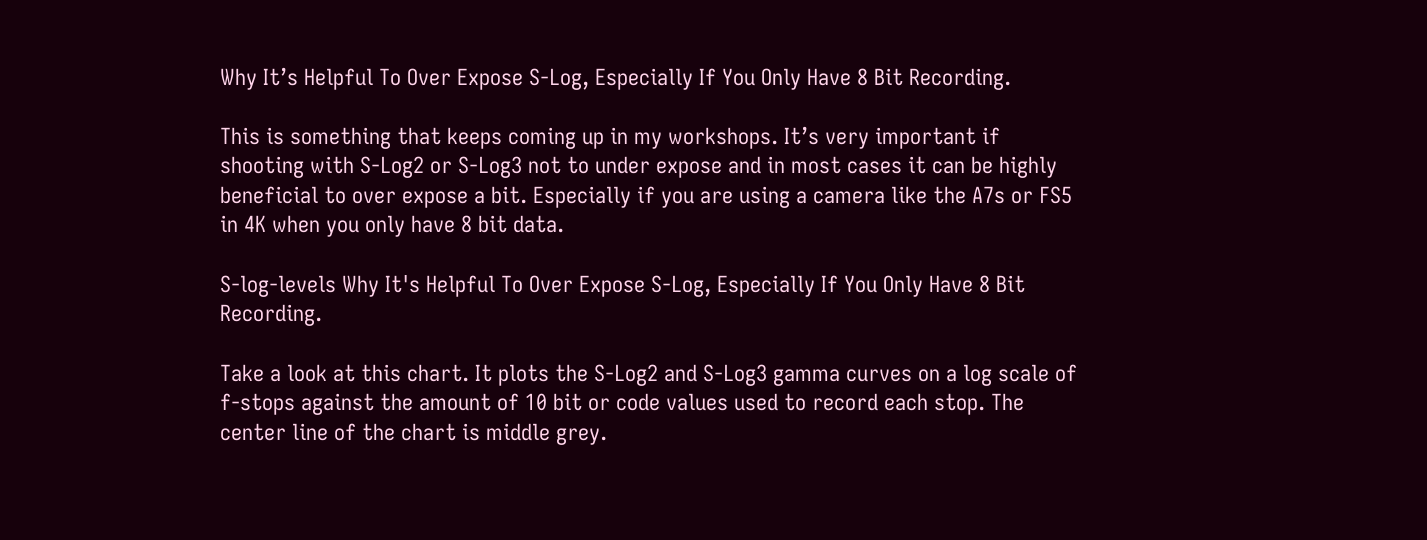Why It’s Helpful To Over Expose S-Log, Especially If You Only Have 8 Bit Recording.

This is something that keeps coming up in my workshops. It’s very important if shooting with S-Log2 or S-Log3 not to under expose and in most cases it can be highly beneficial to over expose a bit. Especially if you are using a camera like the A7s or FS5 in 4K when you only have 8 bit data.

S-log-levels Why It's Helpful To Over Expose S-Log, Especially If You Only Have 8 Bit Recording.

Take a look at this chart. It plots the S-Log2 and S-Log3 gamma curves on a log scale of f-stops against the amount of 10 bit or code values used to record each stop. The center line of the chart is middle grey.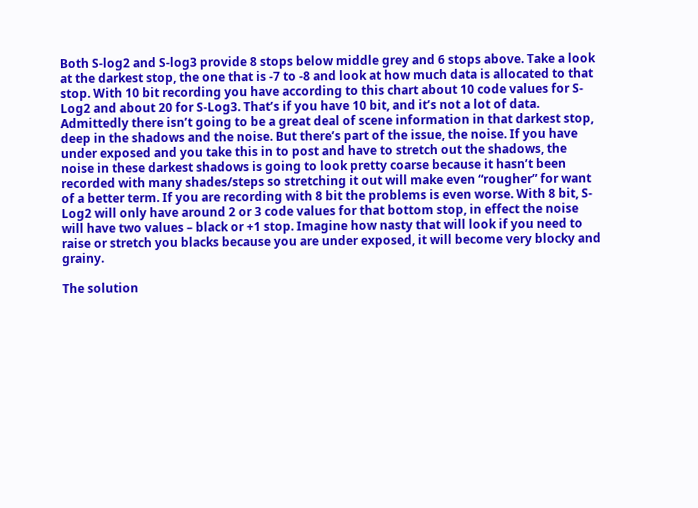Both S-log2 and S-log3 provide 8 stops below middle grey and 6 stops above. Take a look at the darkest stop, the one that is -7 to -8 and look at how much data is allocated to that stop. With 10 bit recording you have according to this chart about 10 code values for S-Log2 and about 20 for S-Log3. That’s if you have 10 bit, and it’s not a lot of data. Admittedly there isn’t going to be a great deal of scene information in that darkest stop, deep in the shadows and the noise. But there’s part of the issue, the noise. If you have under exposed and you take this in to post and have to stretch out the shadows, the noise in these darkest shadows is going to look pretty coarse because it hasn’t been recorded with many shades/steps so stretching it out will make even “rougher” for want of a better term. If you are recording with 8 bit the problems is even worse. With 8 bit, S-Log2 will only have around 2 or 3 code values for that bottom stop, in effect the noise will have two values – black or +1 stop. Imagine how nasty that will look if you need to raise or stretch you blacks because you are under exposed, it will become very blocky and grainy.

The solution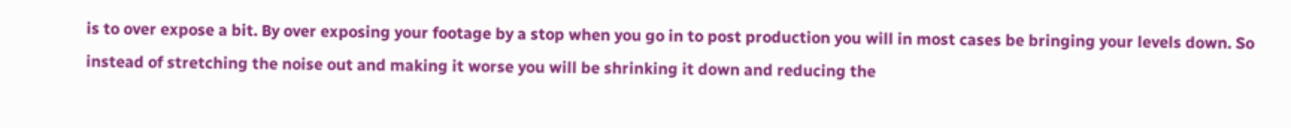is to over expose a bit. By over exposing your footage by a stop when you go in to post production you will in most cases be bringing your levels down. So instead of stretching the noise out and making it worse you will be shrinking it down and reducing the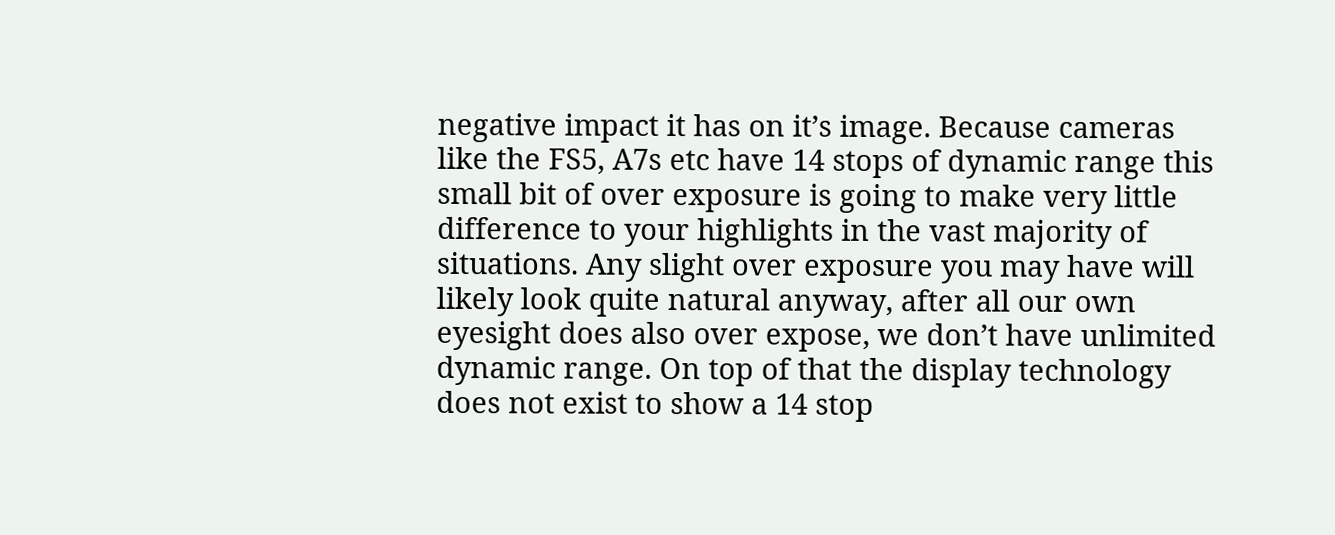negative impact it has on it’s image. Because cameras like the FS5, A7s etc have 14 stops of dynamic range this small bit of over exposure is going to make very little difference to your highlights in the vast majority of situations. Any slight over exposure you may have will likely look quite natural anyway, after all our own eyesight does also over expose, we don’t have unlimited dynamic range. On top of that the display technology does not exist to show a 14 stop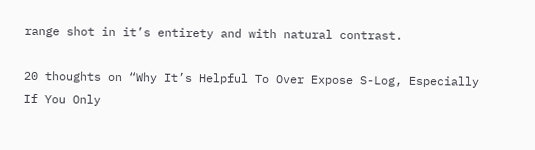range shot in it’s entirety and with natural contrast.

20 thoughts on “Why It’s Helpful To Over Expose S-Log, Especially If You Only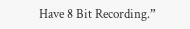Have 8 Bit Recording.”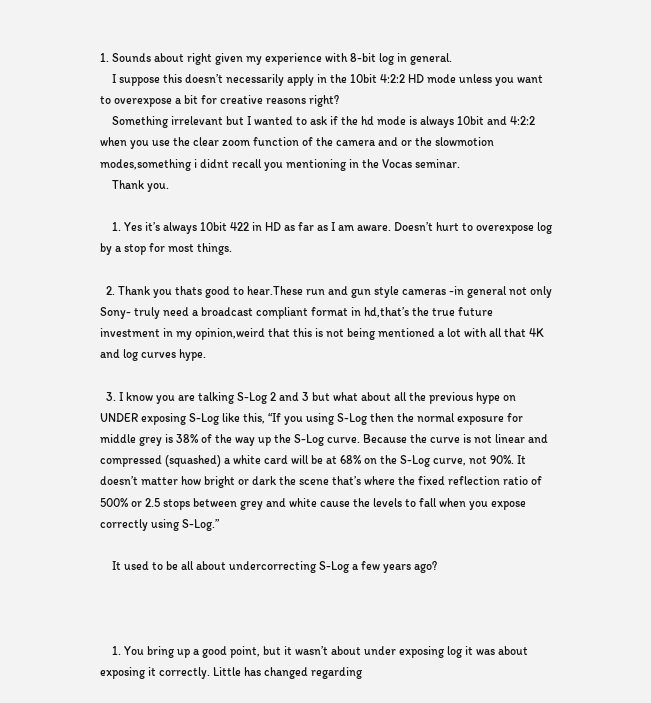1. Sounds about right given my experience with 8-bit log in general.
    I suppose this doesn’t necessarily apply in the 10bit 4:2:2 HD mode unless you want to overexpose a bit for creative reasons right?
    Something irrelevant but I wanted to ask if the hd mode is always 10bit and 4:2:2 when you use the clear zoom function of the camera and or the slowmotion modes,something i didnt recall you mentioning in the Vocas seminar.
    Thank you.

    1. Yes it’s always 10bit 422 in HD as far as I am aware. Doesn’t hurt to overexpose log by a stop for most things.

  2. Thank you thats good to hear.These run and gun style cameras -in general not only Sony- truly need a broadcast compliant format in hd,that’s the true future investment in my opinion,weird that this is not being mentioned a lot with all that 4K and log curves hype.

  3. I know you are talking S-Log 2 and 3 but what about all the previous hype on UNDER exposing S-Log like this, “If you using S-Log then the normal exposure for middle grey is 38% of the way up the S-Log curve. Because the curve is not linear and compressed (squashed) a white card will be at 68% on the S-Log curve, not 90%. It doesn’t matter how bright or dark the scene that’s where the fixed reflection ratio of 500% or 2.5 stops between grey and white cause the levels to fall when you expose correctly using S-Log.”

    It used to be all about undercorrecting S-Log a few years ago?



    1. You bring up a good point, but it wasn’t about under exposing log it was about exposing it correctly. Little has changed regarding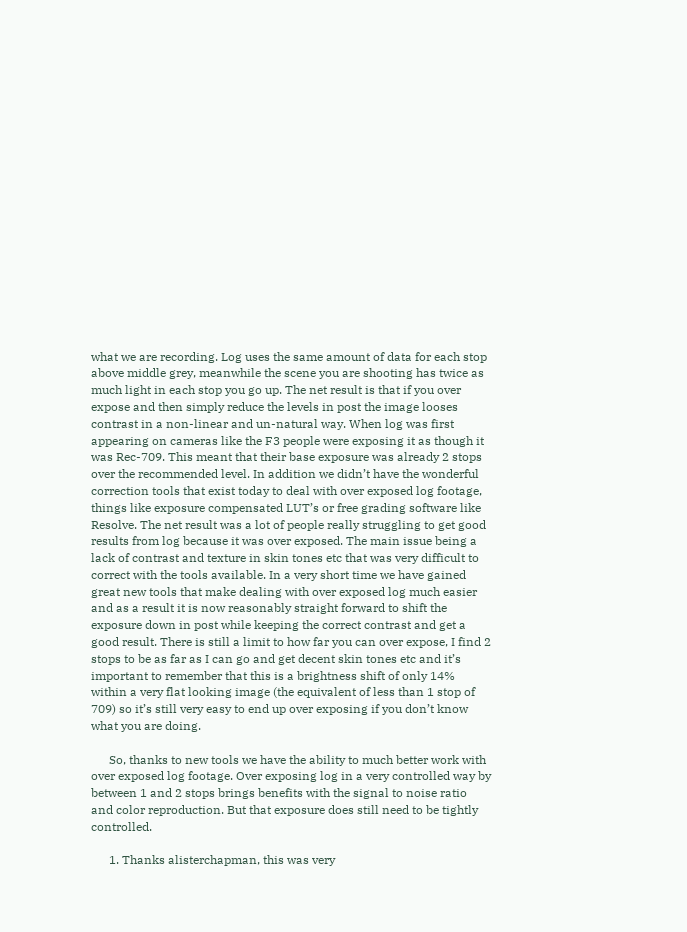what we are recording. Log uses the same amount of data for each stop above middle grey, meanwhile the scene you are shooting has twice as much light in each stop you go up. The net result is that if you over expose and then simply reduce the levels in post the image looses contrast in a non-linear and un-natural way. When log was first appearing on cameras like the F3 people were exposing it as though it was Rec-709. This meant that their base exposure was already 2 stops over the recommended level. In addition we didn’t have the wonderful correction tools that exist today to deal with over exposed log footage, things like exposure compensated LUT’s or free grading software like Resolve. The net result was a lot of people really struggling to get good results from log because it was over exposed. The main issue being a lack of contrast and texture in skin tones etc that was very difficult to correct with the tools available. In a very short time we have gained great new tools that make dealing with over exposed log much easier and as a result it is now reasonably straight forward to shift the exposure down in post while keeping the correct contrast and get a good result. There is still a limit to how far you can over expose, I find 2 stops to be as far as I can go and get decent skin tones etc and it’s important to remember that this is a brightness shift of only 14% within a very flat looking image (the equivalent of less than 1 stop of 709) so it’s still very easy to end up over exposing if you don’t know what you are doing.

      So, thanks to new tools we have the ability to much better work with over exposed log footage. Over exposing log in a very controlled way by between 1 and 2 stops brings benefits with the signal to noise ratio and color reproduction. But that exposure does still need to be tightly controlled.

      1. Thanks alisterchapman, this was very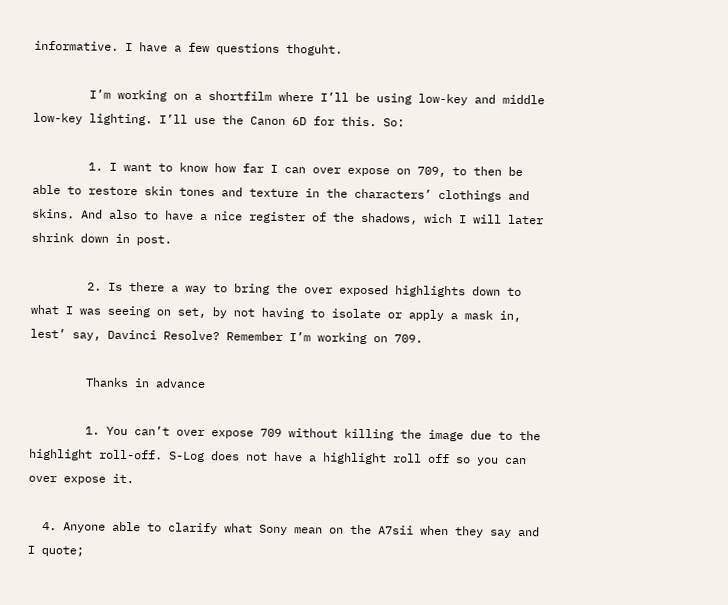informative. I have a few questions thoguht.

        I’m working on a shortfilm where I’ll be using low-key and middle low-key lighting. I’ll use the Canon 6D for this. So:

        1. I want to know how far I can over expose on 709, to then be able to restore skin tones and texture in the characters’ clothings and skins. And also to have a nice register of the shadows, wich I will later shrink down in post.

        2. Is there a way to bring the over exposed highlights down to what I was seeing on set, by not having to isolate or apply a mask in, lest’ say, Davinci Resolve? Remember I’m working on 709.

        Thanks in advance

        1. You can’t over expose 709 without killing the image due to the highlight roll-off. S-Log does not have a highlight roll off so you can over expose it.

  4. Anyone able to clarify what Sony mean on the A7sii when they say and I quote;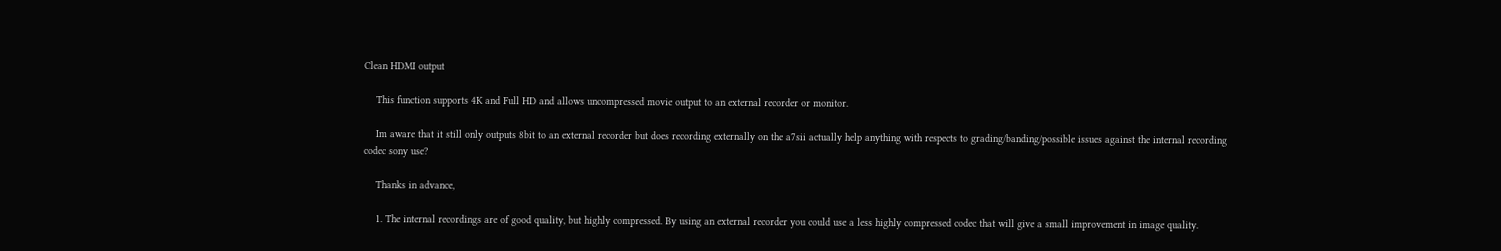Clean HDMI output

    This function supports 4K and Full HD and allows uncompressed movie output to an external recorder or monitor.

    Im aware that it still only outputs 8bit to an external recorder but does recording externally on the a7sii actually help anything with respects to grading/banding/possible issues against the internal recording codec sony use?

    Thanks in advance,

    1. The internal recordings are of good quality, but highly compressed. By using an external recorder you could use a less highly compressed codec that will give a small improvement in image quality.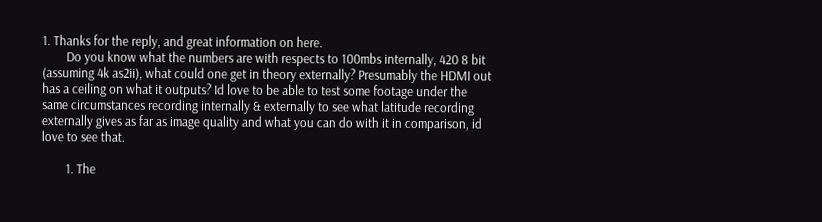1. Thanks for the reply, and great information on here.
        Do you know what the numbers are with respects to 100mbs internally, 420 8 bit (assuming 4k as2ii), what could one get in theory externally? Presumably the HDMI out has a ceiling on what it outputs? Id love to be able to test some footage under the same circumstances recording internally & externally to see what latitude recording externally gives as far as image quality and what you can do with it in comparison, id love to see that.

        1. The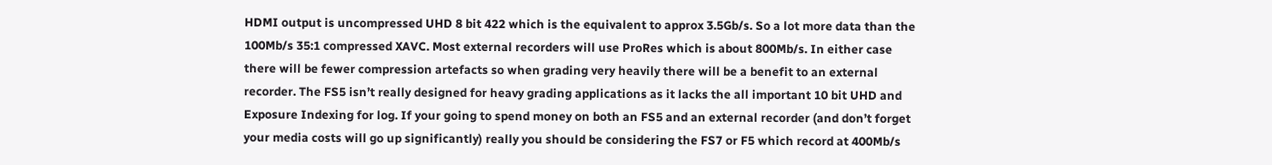HDMI output is uncompressed UHD 8 bit 422 which is the equivalent to approx 3.5Gb/s. So a lot more data than the 100Mb/s 35:1 compressed XAVC. Most external recorders will use ProRes which is about 800Mb/s. In either case there will be fewer compression artefacts so when grading very heavily there will be a benefit to an external recorder. The FS5 isn’t really designed for heavy grading applications as it lacks the all important 10 bit UHD and Exposure Indexing for log. If your going to spend money on both an FS5 and an external recorder (and don’t forget your media costs will go up significantly) really you should be considering the FS7 or F5 which record at 400Mb/s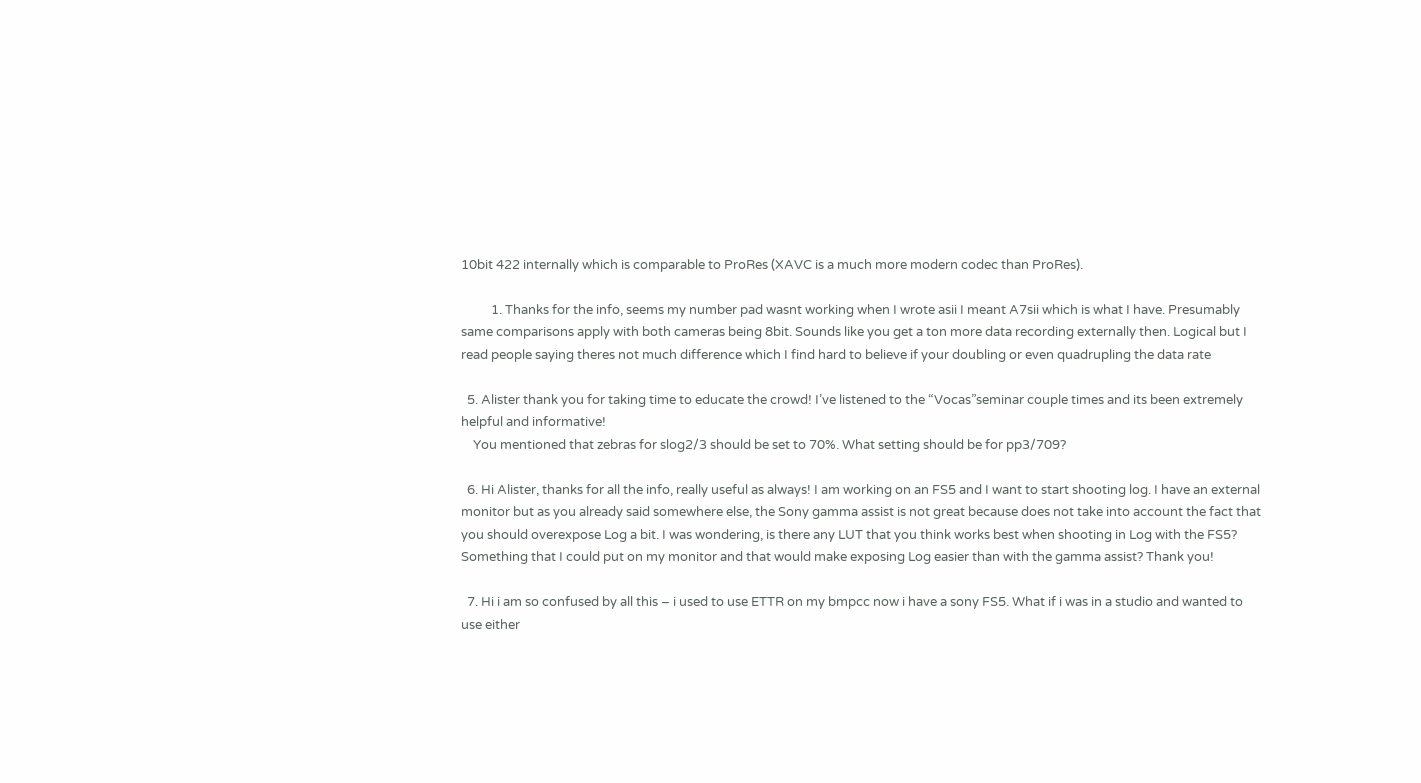10bit 422 internally which is comparable to ProRes (XAVC is a much more modern codec than ProRes).

          1. Thanks for the info, seems my number pad wasnt working when I wrote asii I meant A7sii which is what I have. Presumably same comparisons apply with both cameras being 8bit. Sounds like you get a ton more data recording externally then. Logical but I read people saying theres not much difference which I find hard to believe if your doubling or even quadrupling the data rate

  5. Alister thank you for taking time to educate the crowd! I’ve listened to the “Vocas”seminar couple times and its been extremely helpful and informative!
    You mentioned that zebras for slog2/3 should be set to 70%. What setting should be for pp3/709?

  6. Hi Alister, thanks for all the info, really useful as always! I am working on an FS5 and I want to start shooting log. I have an external monitor but as you already said somewhere else, the Sony gamma assist is not great because does not take into account the fact that you should overexpose Log a bit. I was wondering, is there any LUT that you think works best when shooting in Log with the FS5? Something that I could put on my monitor and that would make exposing Log easier than with the gamma assist? Thank you!

  7. Hi i am so confused by all this – i used to use ETTR on my bmpcc now i have a sony FS5. What if i was in a studio and wanted to use either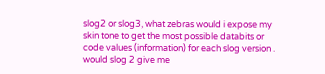slog2 or slog3, what zebras would i expose my skin tone to get the most possible databits or code values (information) for each slog version . would slog 2 give me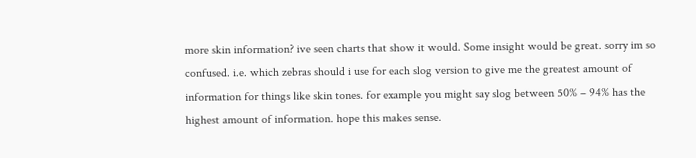more skin information? ive seen charts that show it would. Some insight would be great. sorry im so confused. i.e. which zebras should i use for each slog version to give me the greatest amount of information for things like skin tones. for example you might say slog between 50% – 94% has the highest amount of information. hope this makes sense.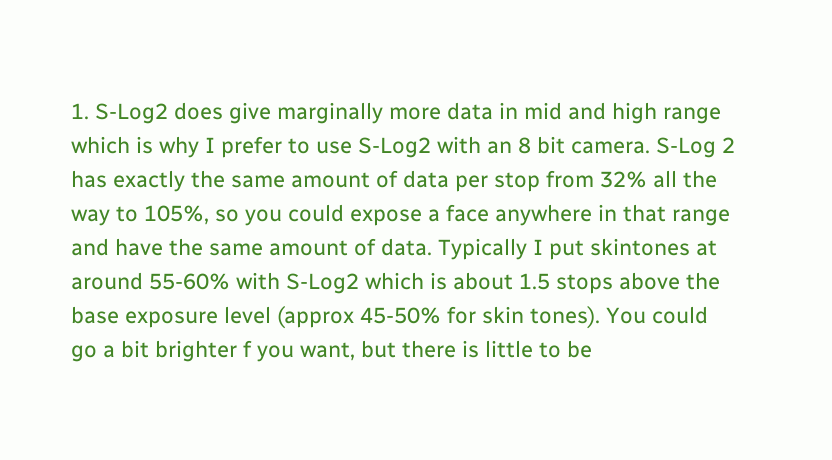1. S-Log2 does give marginally more data in mid and high range which is why I prefer to use S-Log2 with an 8 bit camera. S-Log 2 has exactly the same amount of data per stop from 32% all the way to 105%, so you could expose a face anywhere in that range and have the same amount of data. Typically I put skintones at around 55-60% with S-Log2 which is about 1.5 stops above the base exposure level (approx 45-50% for skin tones). You could go a bit brighter f you want, but there is little to be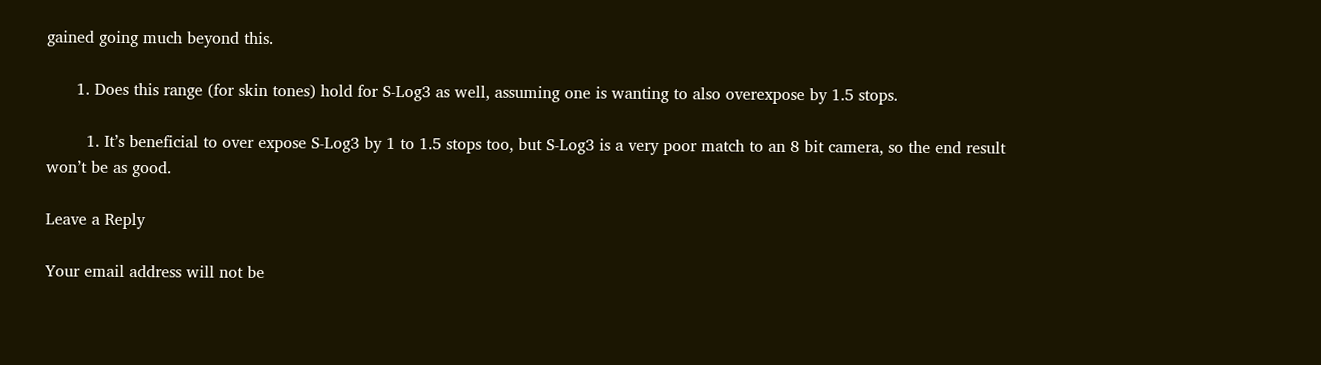gained going much beyond this.

      1. Does this range (for skin tones) hold for S-Log3 as well, assuming one is wanting to also overexpose by 1.5 stops.

        1. It’s beneficial to over expose S-Log3 by 1 to 1.5 stops too, but S-Log3 is a very poor match to an 8 bit camera, so the end result won’t be as good.

Leave a Reply

Your email address will not be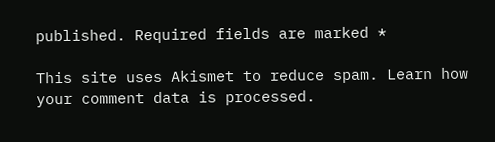published. Required fields are marked *

This site uses Akismet to reduce spam. Learn how your comment data is processed.